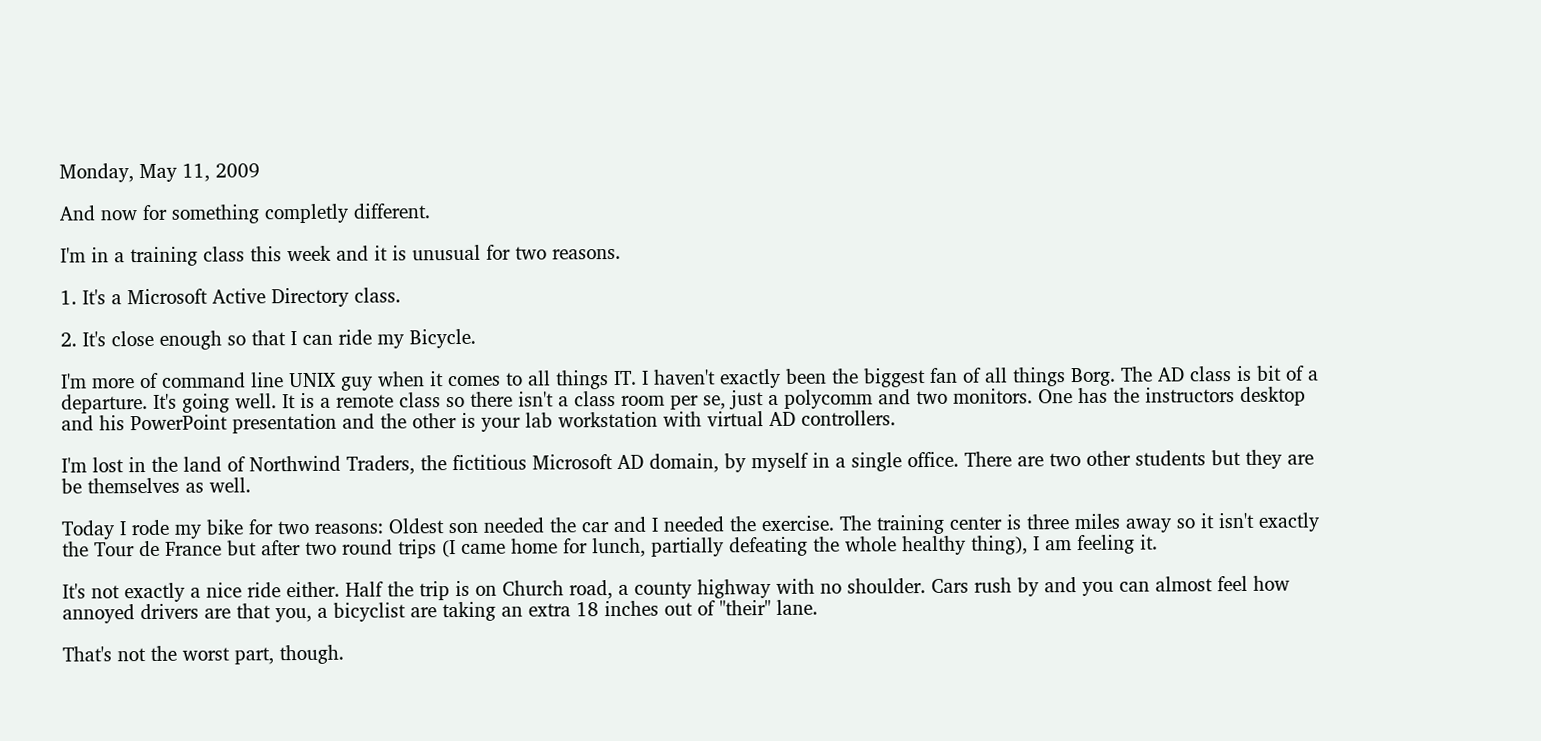Monday, May 11, 2009

And now for something completly different.

I'm in a training class this week and it is unusual for two reasons.

1. It's a Microsoft Active Directory class.

2. It's close enough so that I can ride my Bicycle.

I'm more of command line UNIX guy when it comes to all things IT. I haven't exactly been the biggest fan of all things Borg. The AD class is bit of a departure. It's going well. It is a remote class so there isn't a class room per se, just a polycomm and two monitors. One has the instructors desktop and his PowerPoint presentation and the other is your lab workstation with virtual AD controllers.

I'm lost in the land of Northwind Traders, the fictitious Microsoft AD domain, by myself in a single office. There are two other students but they are be themselves as well.

Today I rode my bike for two reasons: Oldest son needed the car and I needed the exercise. The training center is three miles away so it isn't exactly the Tour de France but after two round trips (I came home for lunch, partially defeating the whole healthy thing), I am feeling it.

It's not exactly a nice ride either. Half the trip is on Church road, a county highway with no shoulder. Cars rush by and you can almost feel how annoyed drivers are that you, a bicyclist are taking an extra 18 inches out of "their" lane.

That's not the worst part, though.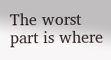The worst part is where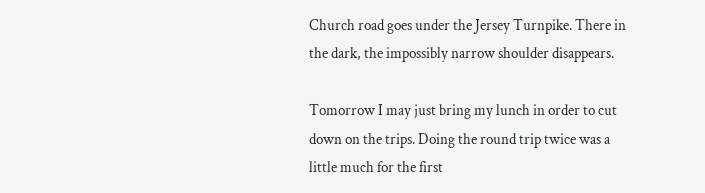Church road goes under the Jersey Turnpike. There in the dark, the impossibly narrow shoulder disappears.

Tomorrow I may just bring my lunch in order to cut down on the trips. Doing the round trip twice was a little much for the first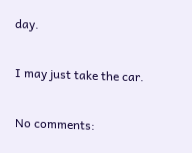day.

I may just take the car.

No comments: